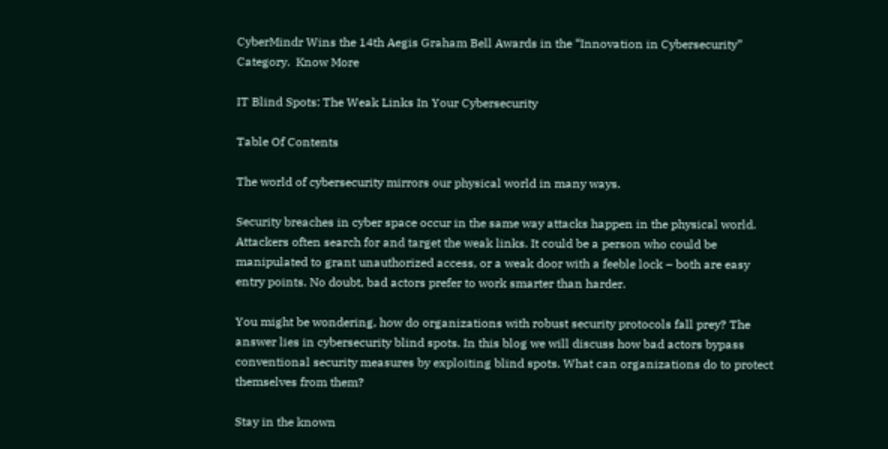CyberMindr Wins the 14th Aegis Graham Bell Awards in the “Innovation in Cybersecurity” Category.  Know More

IT Blind Spots: The Weak Links In Your Cybersecurity

Table Of Contents

The world of cybersecurity mirrors our physical world in many ways.

Security breaches in cyber space occur in the same way attacks happen in the physical world. Attackers often search for and target the weak links. It could be a person who could be manipulated to grant unauthorized access, or a weak door with a feeble lock – both are easy entry points. No doubt, bad actors prefer to work smarter than harder.

You might be wondering, how do organizations with robust security protocols fall prey? The answer lies in cybersecurity blind spots. In this blog we will discuss how bad actors bypass conventional security measures by exploiting blind spots. What can organizations do to protect themselves from them?

Stay in the known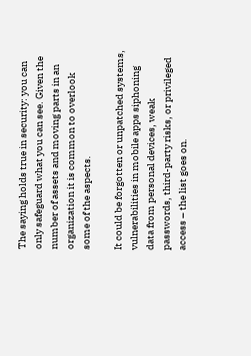The saying holds true in security: you can only safeguard what you can see. Given the number of assets and moving parts in an organization it is common to overlook some of the aspects.

It could be forgotten or unpatched systems, vulnerabilities in mobile apps siphoning data from personal devices, weak passwords, third-party risks, or privileged access – the list goes on.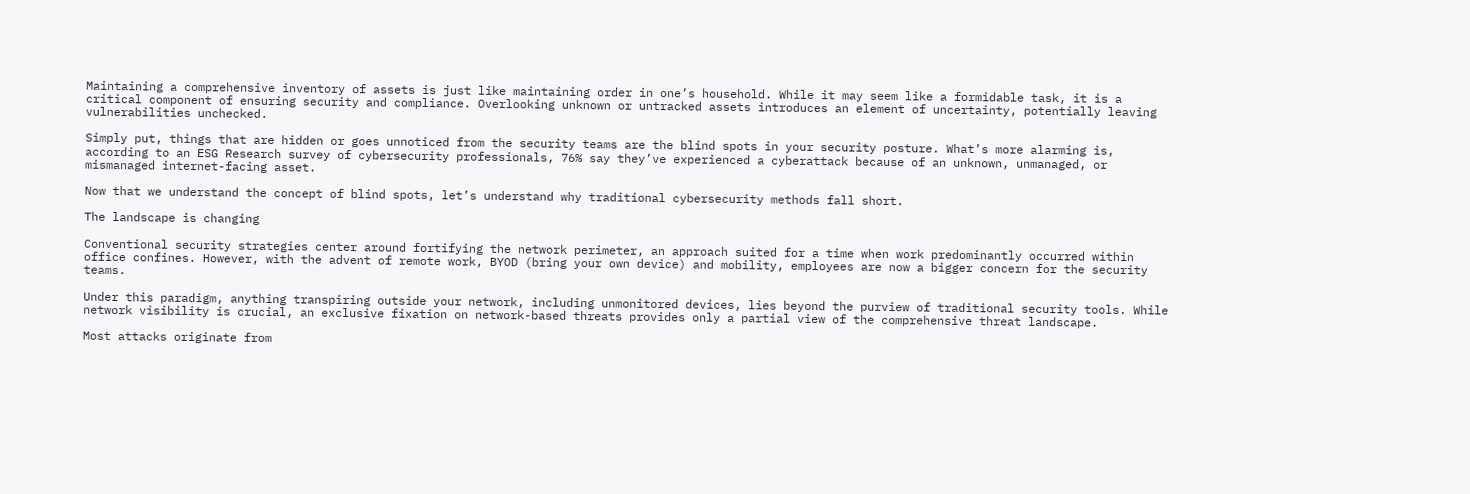Maintaining a comprehensive inventory of assets is just like maintaining order in one’s household. While it may seem like a formidable task, it is a critical component of ensuring security and compliance. Overlooking unknown or untracked assets introduces an element of uncertainty, potentially leaving vulnerabilities unchecked.

Simply put, things that are hidden or goes unnoticed from the security teams are the blind spots in your security posture. What’s more alarming is, according to an ESG Research survey of cybersecurity professionals, 76% say they’ve experienced a cyberattack because of an unknown, unmanaged, or mismanaged internet-facing asset.

Now that we understand the concept of blind spots, let’s understand why traditional cybersecurity methods fall short.

The landscape is changing

Conventional security strategies center around fortifying the network perimeter, an approach suited for a time when work predominantly occurred within office confines. However, with the advent of remote work, BYOD (bring your own device) and mobility, employees are now a bigger concern for the security teams.

Under this paradigm, anything transpiring outside your network, including unmonitored devices, lies beyond the purview of traditional security tools. While network visibility is crucial, an exclusive fixation on network-based threats provides only a partial view of the comprehensive threat landscape.

Most attacks originate from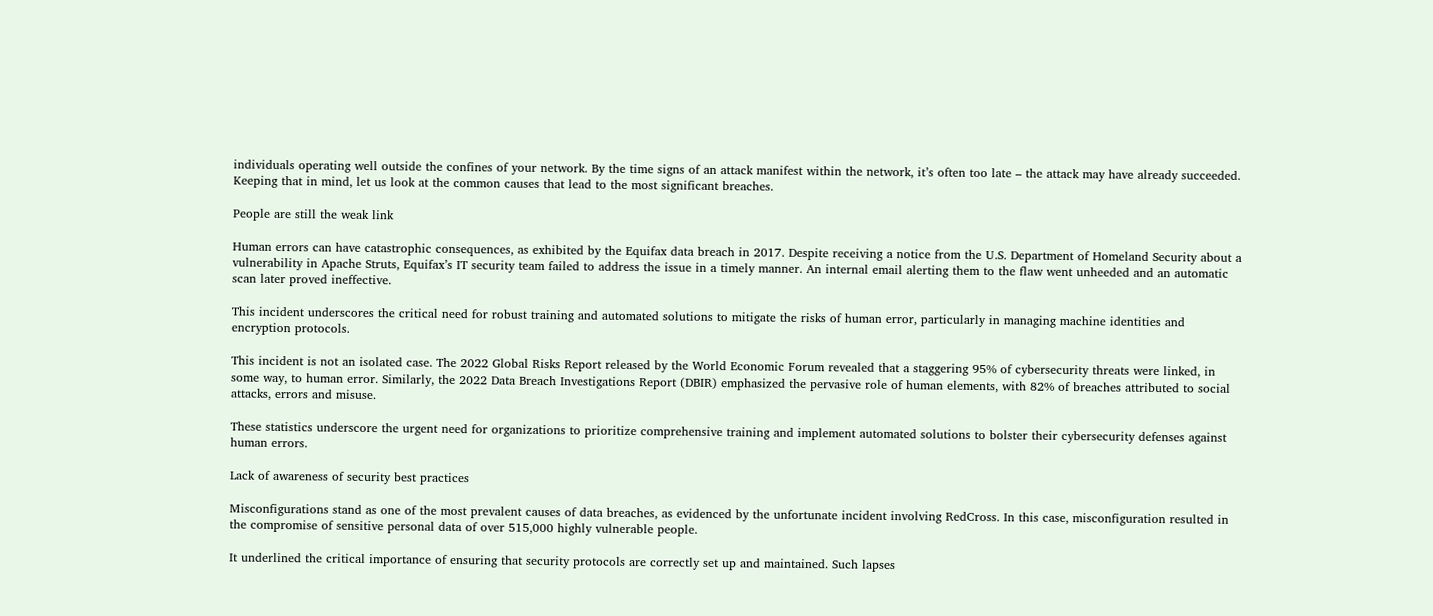individuals operating well outside the confines of your network. By the time signs of an attack manifest within the network, it’s often too late – the attack may have already succeeded. Keeping that in mind, let us look at the common causes that lead to the most significant breaches.

People are still the weak link

Human errors can have catastrophic consequences, as exhibited by the Equifax data breach in 2017. Despite receiving a notice from the U.S. Department of Homeland Security about a vulnerability in Apache Struts, Equifax’s IT security team failed to address the issue in a timely manner. An internal email alerting them to the flaw went unheeded and an automatic scan later proved ineffective.

This incident underscores the critical need for robust training and automated solutions to mitigate the risks of human error, particularly in managing machine identities and encryption protocols.

This incident is not an isolated case. The 2022 Global Risks Report released by the World Economic Forum revealed that a staggering 95% of cybersecurity threats were linked, in some way, to human error. Similarly, the 2022 Data Breach Investigations Report (DBIR) emphasized the pervasive role of human elements, with 82% of breaches attributed to social attacks, errors and misuse.

These statistics underscore the urgent need for organizations to prioritize comprehensive training and implement automated solutions to bolster their cybersecurity defenses against human errors.

Lack of awareness of security best practices

Misconfigurations stand as one of the most prevalent causes of data breaches, as evidenced by the unfortunate incident involving RedCross. In this case, misconfiguration resulted in the compromise of sensitive personal data of over 515,000 highly vulnerable people.

It underlined the critical importance of ensuring that security protocols are correctly set up and maintained. Such lapses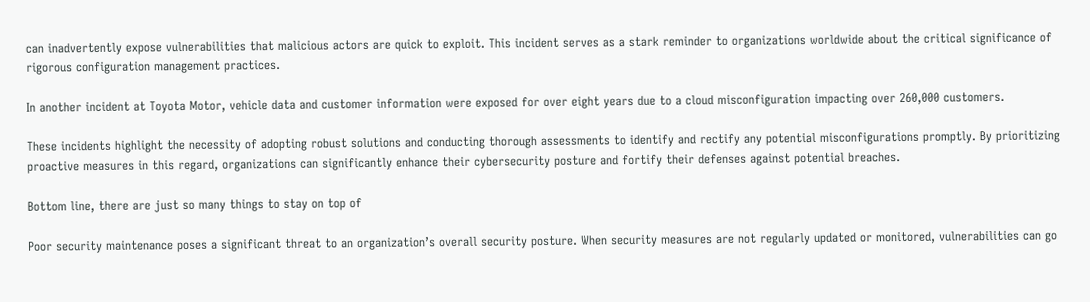can inadvertently expose vulnerabilities that malicious actors are quick to exploit. This incident serves as a stark reminder to organizations worldwide about the critical significance of rigorous configuration management practices.

In another incident at Toyota Motor, vehicle data and customer information were exposed for over eight years due to a cloud misconfiguration impacting over 260,000 customers.

These incidents highlight the necessity of adopting robust solutions and conducting thorough assessments to identify and rectify any potential misconfigurations promptly. By prioritizing proactive measures in this regard, organizations can significantly enhance their cybersecurity posture and fortify their defenses against potential breaches.

Bottom line, there are just so many things to stay on top of

Poor security maintenance poses a significant threat to an organization’s overall security posture. When security measures are not regularly updated or monitored, vulnerabilities can go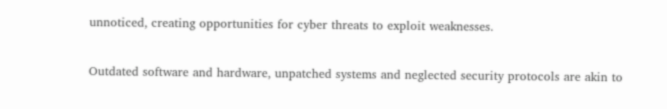unnoticed, creating opportunities for cyber threats to exploit weaknesses.

Outdated software and hardware, unpatched systems and neglected security protocols are akin to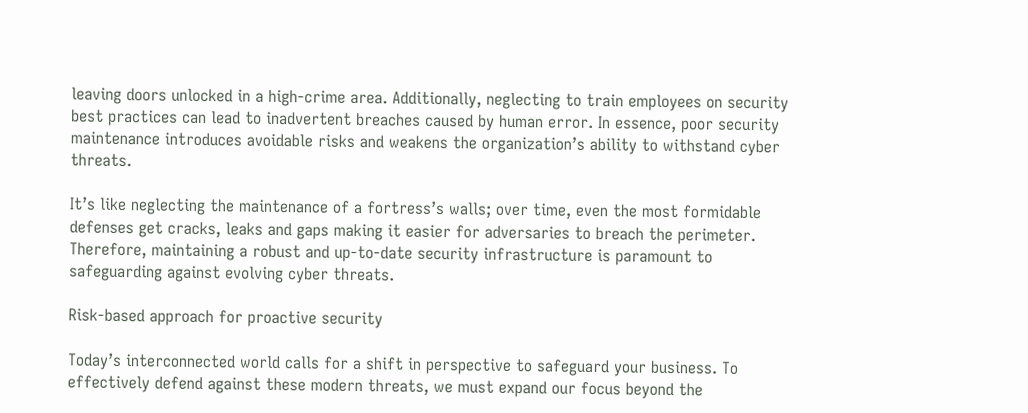leaving doors unlocked in a high-crime area. Additionally, neglecting to train employees on security best practices can lead to inadvertent breaches caused by human error. In essence, poor security maintenance introduces avoidable risks and weakens the organization’s ability to withstand cyber threats.

It’s like neglecting the maintenance of a fortress’s walls; over time, even the most formidable defenses get cracks, leaks and gaps making it easier for adversaries to breach the perimeter. Therefore, maintaining a robust and up-to-date security infrastructure is paramount to safeguarding against evolving cyber threats.

Risk-based approach for proactive security

Today’s interconnected world calls for a shift in perspective to safeguard your business. To effectively defend against these modern threats, we must expand our focus beyond the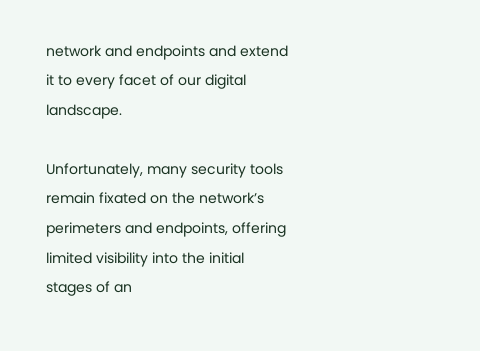network and endpoints and extend it to every facet of our digital landscape.

Unfortunately, many security tools remain fixated on the network’s perimeters and endpoints, offering limited visibility into the initial stages of an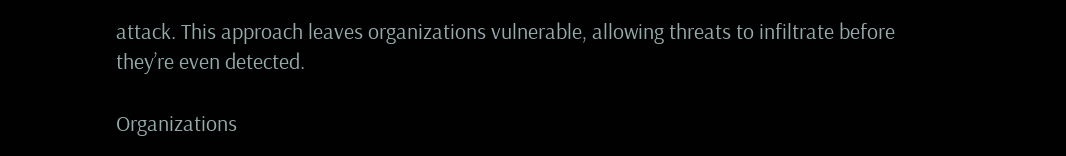attack. This approach leaves organizations vulnerable, allowing threats to infiltrate before they’re even detected.

Organizations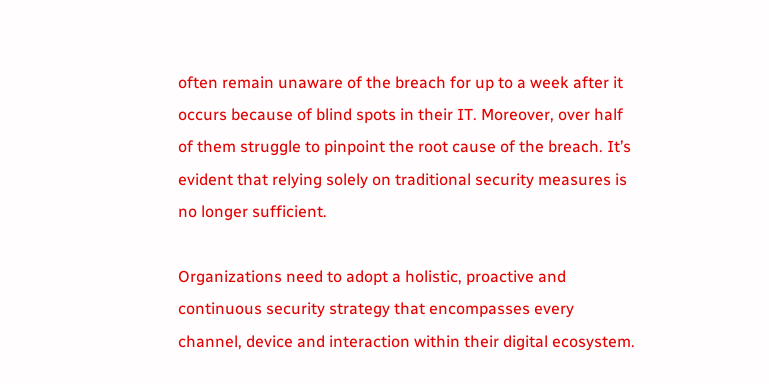often remain unaware of the breach for up to a week after it occurs because of blind spots in their IT. Moreover, over half of them struggle to pinpoint the root cause of the breach. It’s evident that relying solely on traditional security measures is no longer sufficient.

Organizations need to adopt a holistic, proactive and continuous security strategy that encompasses every channel, device and interaction within their digital ecosystem.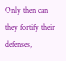Only then can they fortify their defenses,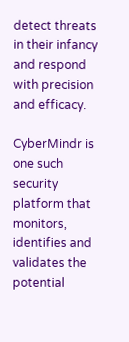detect threats in their infancy and respond with precision and efficacy.

CyberMindr is one such security platform that monitors, identifies and validates the potential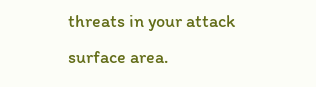threats in your attack surface area.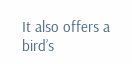It also offers a bird’s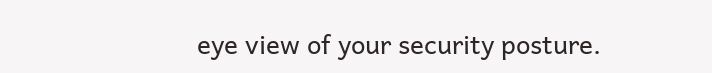eye view of your security posture.